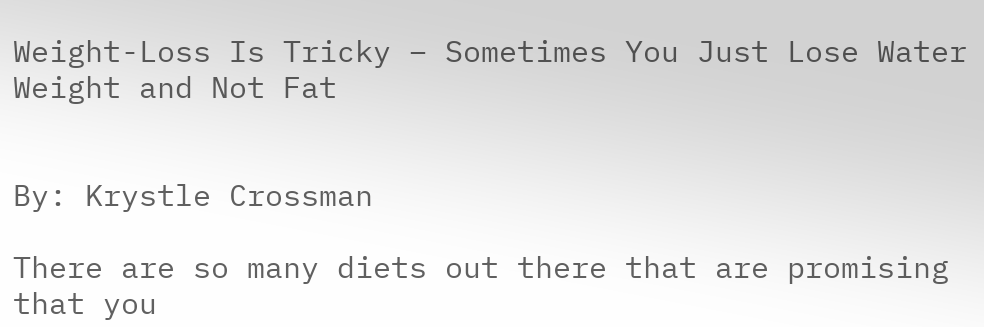Weight-Loss Is Tricky – Sometimes You Just Lose Water Weight and Not Fat


By: Krystle Crossman

There are so many diets out there that are promising that you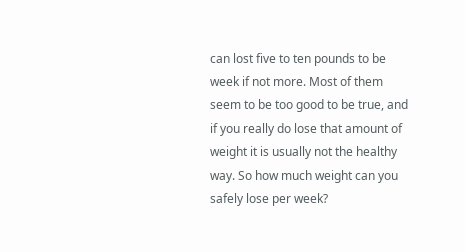can lost five to ten pounds to be week if not more. Most of them seem to be too good to be true, and if you really do lose that amount of weight it is usually not the healthy way. So how much weight can you safely lose per week?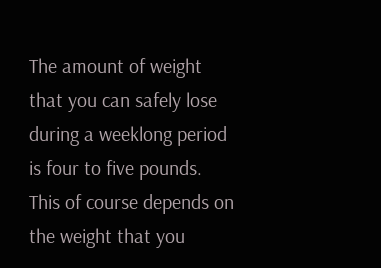The amount of weight that you can safely lose during a weeklong period is four to five pounds. This of course depends on the weight that you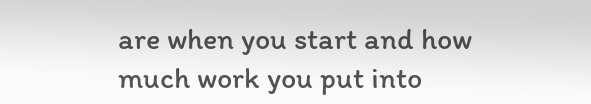are when you start and how much work you put into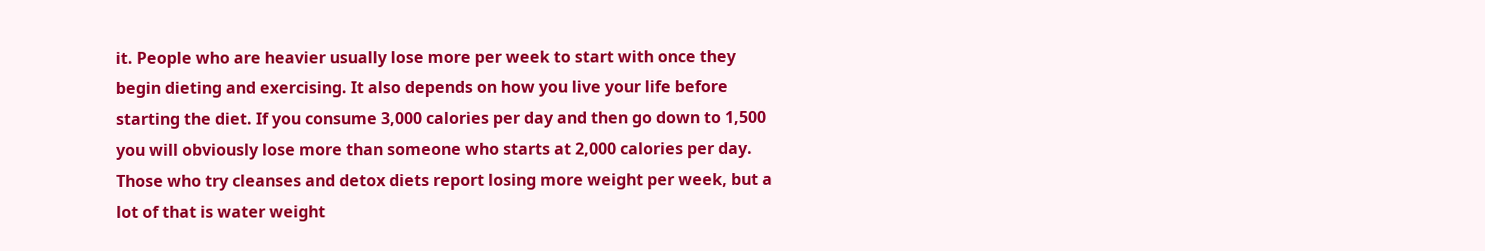it. People who are heavier usually lose more per week to start with once they begin dieting and exercising. It also depends on how you live your life before starting the diet. If you consume 3,000 calories per day and then go down to 1,500 you will obviously lose more than someone who starts at 2,000 calories per day. Those who try cleanses and detox diets report losing more weight per week, but a lot of that is water weight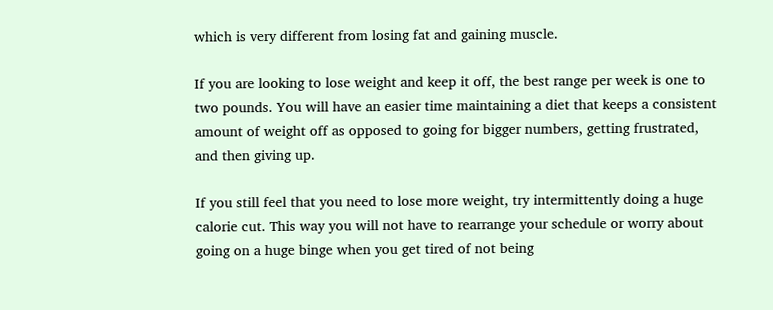which is very different from losing fat and gaining muscle.

If you are looking to lose weight and keep it off, the best range per week is one to two pounds. You will have an easier time maintaining a diet that keeps a consistent amount of weight off as opposed to going for bigger numbers, getting frustrated, and then giving up.

If you still feel that you need to lose more weight, try intermittently doing a huge calorie cut. This way you will not have to rearrange your schedule or worry about going on a huge binge when you get tired of not being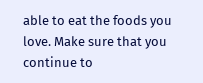able to eat the foods you love. Make sure that you continue to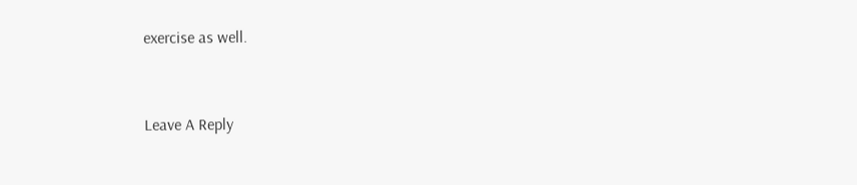exercise as well.


Leave A Reply